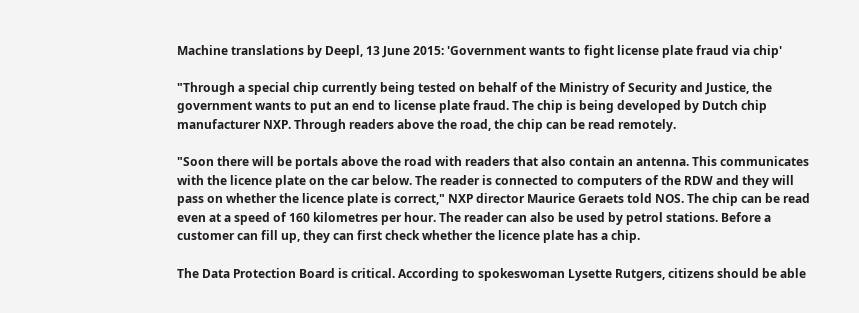Machine translations by Deepl, 13 June 2015: 'Government wants to fight license plate fraud via chip'

"Through a special chip currently being tested on behalf of the Ministry of Security and Justice, the government wants to put an end to license plate fraud. The chip is being developed by Dutch chip manufacturer NXP. Through readers above the road, the chip can be read remotely.

"Soon there will be portals above the road with readers that also contain an antenna. This communicates with the licence plate on the car below. The reader is connected to computers of the RDW and they will pass on whether the licence plate is correct," NXP director Maurice Geraets told NOS. The chip can be read even at a speed of 160 kilometres per hour. The reader can also be used by petrol stations. Before a customer can fill up, they can first check whether the licence plate has a chip.

The Data Protection Board is critical. According to spokeswoman Lysette Rutgers, citizens should be able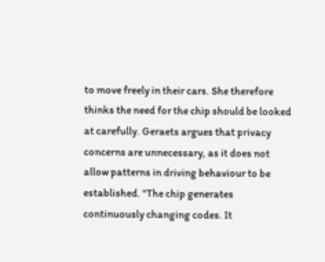to move freely in their cars. She therefore thinks the need for the chip should be looked at carefully. Geraets argues that privacy concerns are unnecessary, as it does not allow patterns in driving behaviour to be established. "The chip generates continuously changing codes. It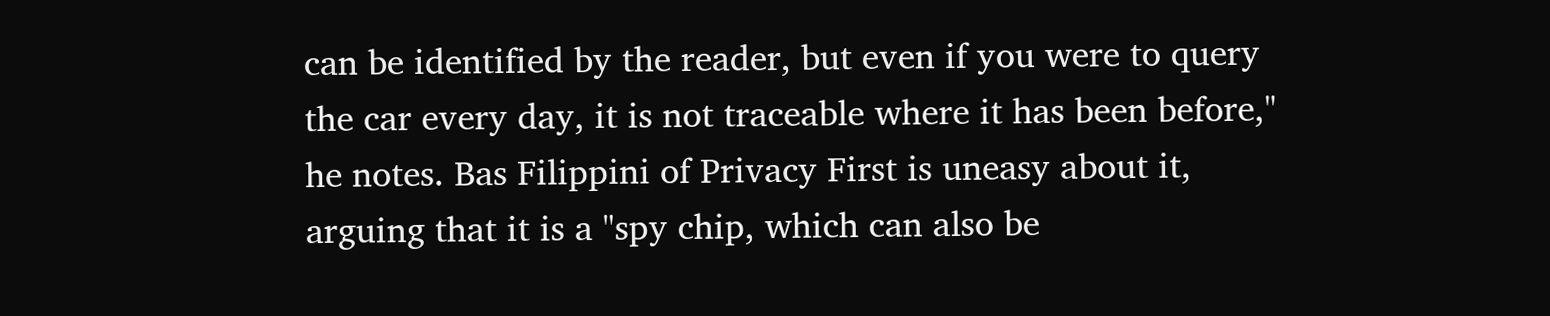can be identified by the reader, but even if you were to query the car every day, it is not traceable where it has been before," he notes. Bas Filippini of Privacy First is uneasy about it, arguing that it is a "spy chip, which can also be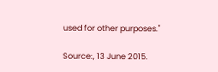used for other purposes."

Source:, 13 June 2015.